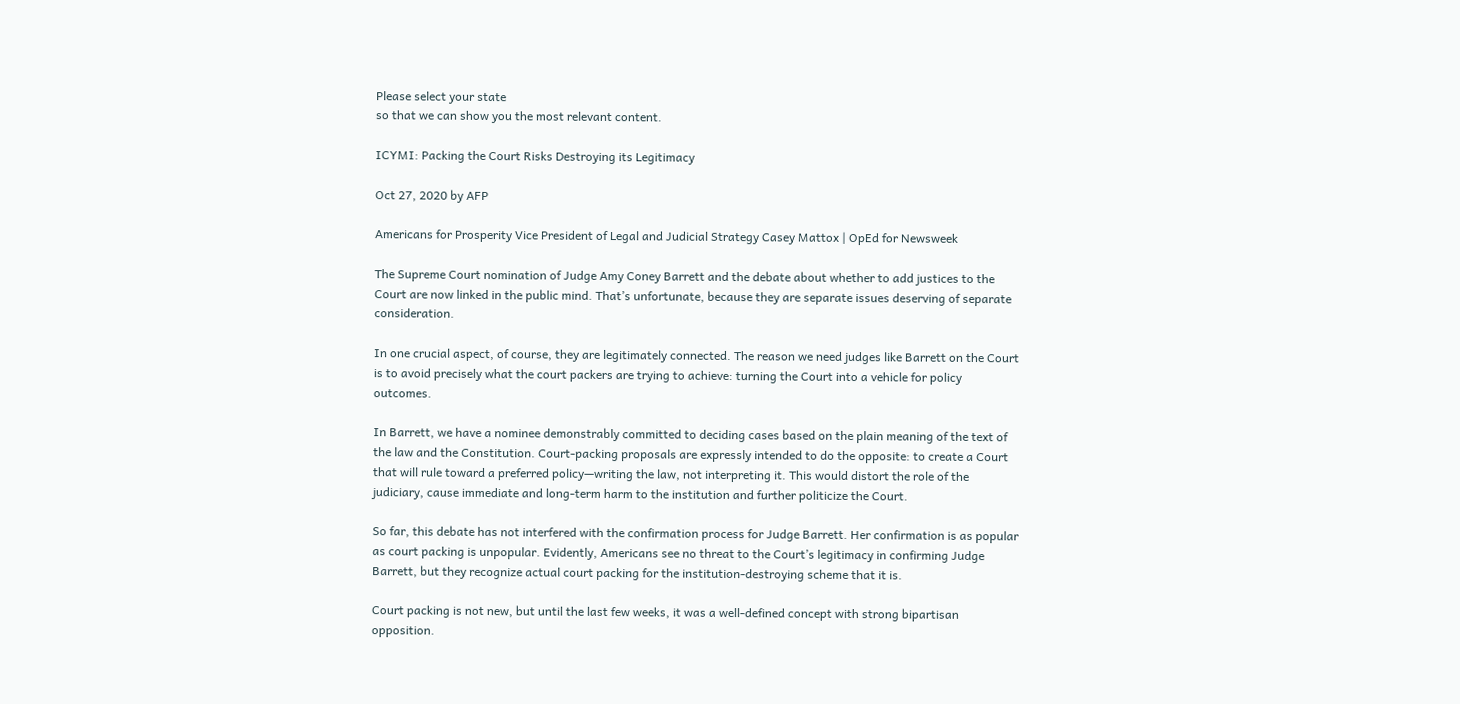Please select your state
so that we can show you the most relevant content.

ICYMI: Packing the Court Risks Destroying its Legitimacy

Oct 27, 2020 by AFP

Americans for Prosperity Vice President of Legal and Judicial Strategy Casey Mattox | OpEd for Newsweek

The Supreme Court nomination of Judge Amy Coney Barrett and the debate about whether to add justices to the Court are now linked in the public mind. That’s unfortunate, because they are separate issues deserving of separate consideration.

In one crucial aspect, of course, they are legitimately connected. The reason we need judges like Barrett on the Court is to avoid precisely what the court packers are trying to achieve: turning the Court into a vehicle for policy outcomes.

In Barrett, we have a nominee demonstrably committed to deciding cases based on the plain meaning of the text of the law and the Constitution. Court-packing proposals are expressly intended to do the opposite: to create a Court that will rule toward a preferred policy—writing the law, not interpreting it. This would distort the role of the judiciary, cause immediate and long-term harm to the institution and further politicize the Court.

So far, this debate has not interfered with the confirmation process for Judge Barrett. Her confirmation is as popular as court packing is unpopular. Evidently, Americans see no threat to the Court’s legitimacy in confirming Judge Barrett, but they recognize actual court packing for the institution-destroying scheme that it is.

Court packing is not new, but until the last few weeks, it was a well-defined concept with strong bipartisan opposition.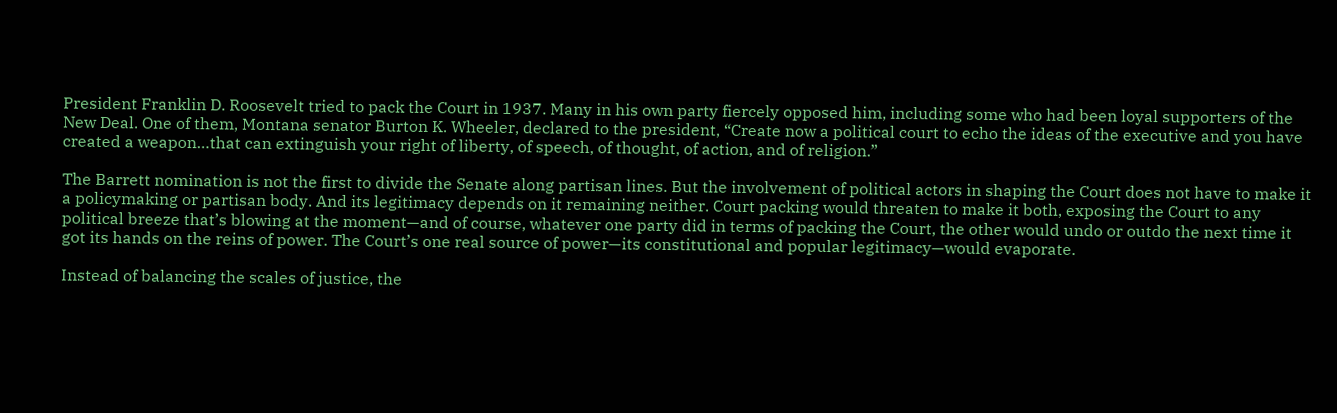President Franklin D. Roosevelt tried to pack the Court in 1937. Many in his own party fiercely opposed him, including some who had been loyal supporters of the New Deal. One of them, Montana senator Burton K. Wheeler, declared to the president, “Create now a political court to echo the ideas of the executive and you have created a weapon…that can extinguish your right of liberty, of speech, of thought, of action, and of religion.”

The Barrett nomination is not the first to divide the Senate along partisan lines. But the involvement of political actors in shaping the Court does not have to make it a policymaking or partisan body. And its legitimacy depends on it remaining neither. Court packing would threaten to make it both, exposing the Court to any political breeze that’s blowing at the moment—and of course, whatever one party did in terms of packing the Court, the other would undo or outdo the next time it got its hands on the reins of power. The Court’s one real source of power—its constitutional and popular legitimacy—would evaporate.

Instead of balancing the scales of justice, the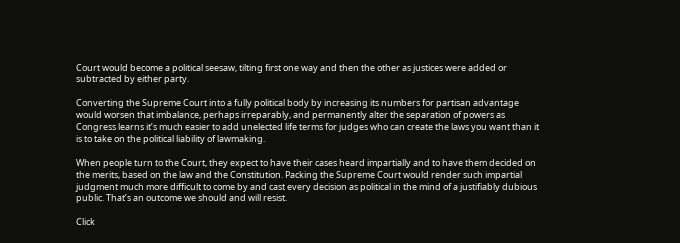Court would become a political seesaw, tilting first one way and then the other as justices were added or subtracted by either party.

Converting the Supreme Court into a fully political body by increasing its numbers for partisan advantage would worsen that imbalance, perhaps irreparably, and permanently alter the separation of powers as Congress learns it’s much easier to add unelected life terms for judges who can create the laws you want than it is to take on the political liability of lawmaking.

When people turn to the Court, they expect to have their cases heard impartially and to have them decided on the merits, based on the law and the Constitution. Packing the Supreme Court would render such impartial judgment much more difficult to come by and cast every decision as political in the mind of a justifiably dubious public. That’s an outcome we should and will resist.

Click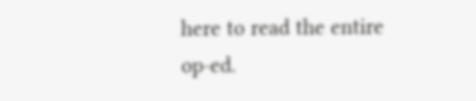here to read the entire op-ed.